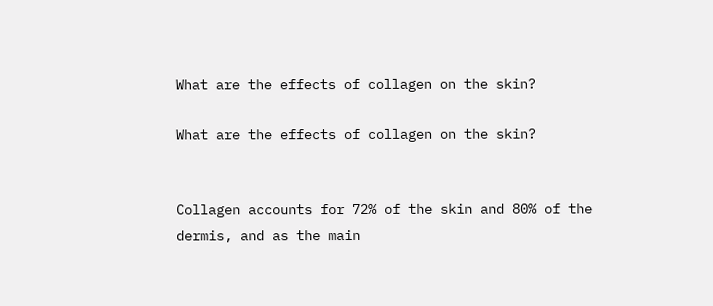What are the effects of collagen on the skin?

What are the effects of collagen on the skin?


Collagen accounts for 72% of the skin and 80% of the dermis, and as the main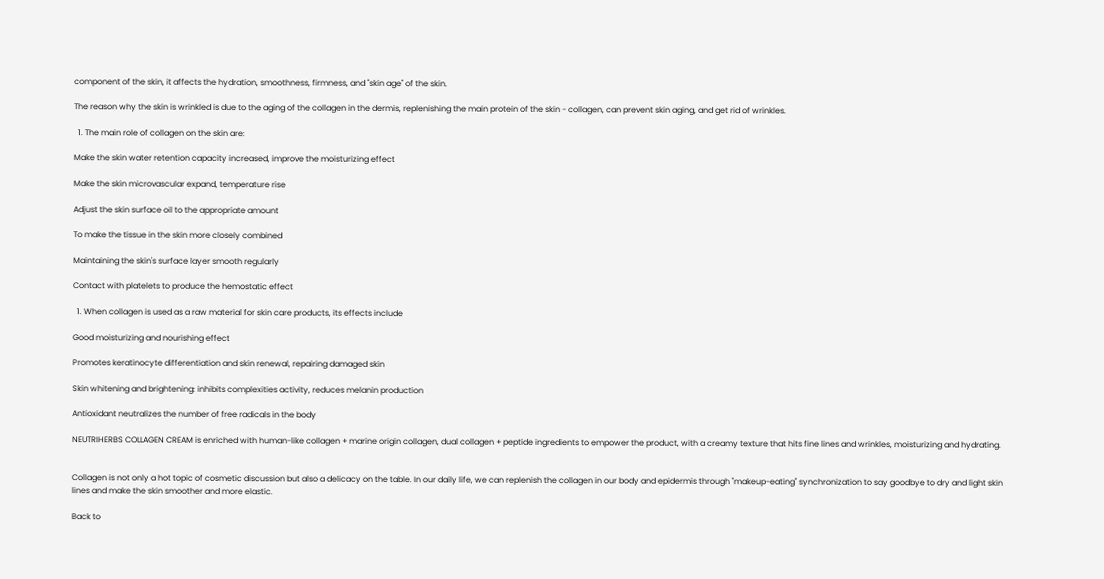component of the skin, it affects the hydration, smoothness, firmness, and "skin age" of the skin.

The reason why the skin is wrinkled is due to the aging of the collagen in the dermis, replenishing the main protein of the skin - collagen, can prevent skin aging, and get rid of wrinkles.

  1. The main role of collagen on the skin are:

Make the skin water retention capacity increased, improve the moisturizing effect

Make the skin microvascular expand, temperature rise

Adjust the skin surface oil to the appropriate amount

To make the tissue in the skin more closely combined

Maintaining the skin's surface layer smooth regularly

Contact with platelets to produce the hemostatic effect

  1. When collagen is used as a raw material for skin care products, its effects include

Good moisturizing and nourishing effect

Promotes keratinocyte differentiation and skin renewal, repairing damaged skin

Skin whitening and brightening: inhibits complexities activity, reduces melanin production

Antioxidant neutralizes the number of free radicals in the body

NEUTRIHERBS COLLAGEN CREAM is enriched with human-like collagen + marine origin collagen, dual collagen + peptide ingredients to empower the product, with a creamy texture that hits fine lines and wrinkles, moisturizing and hydrating.


Collagen is not only a hot topic of cosmetic discussion but also a delicacy on the table. In our daily life, we can replenish the collagen in our body and epidermis through "makeup-eating" synchronization to say goodbye to dry and light skin lines and make the skin smoother and more elastic.

Back to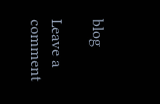blog

Leave a comment